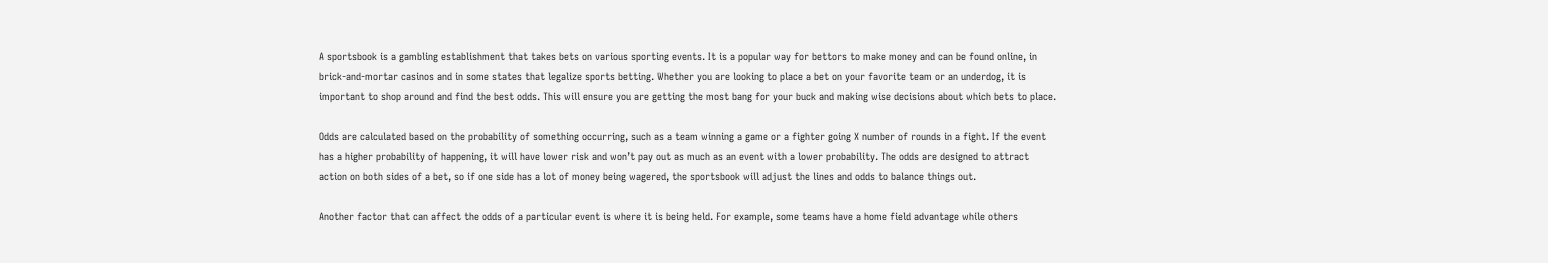A sportsbook is a gambling establishment that takes bets on various sporting events. It is a popular way for bettors to make money and can be found online, in brick-and-mortar casinos and in some states that legalize sports betting. Whether you are looking to place a bet on your favorite team or an underdog, it is important to shop around and find the best odds. This will ensure you are getting the most bang for your buck and making wise decisions about which bets to place.

Odds are calculated based on the probability of something occurring, such as a team winning a game or a fighter going X number of rounds in a fight. If the event has a higher probability of happening, it will have lower risk and won’t pay out as much as an event with a lower probability. The odds are designed to attract action on both sides of a bet, so if one side has a lot of money being wagered, the sportsbook will adjust the lines and odds to balance things out.

Another factor that can affect the odds of a particular event is where it is being held. For example, some teams have a home field advantage while others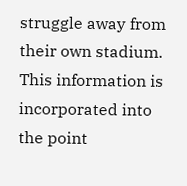struggle away from their own stadium. This information is incorporated into the point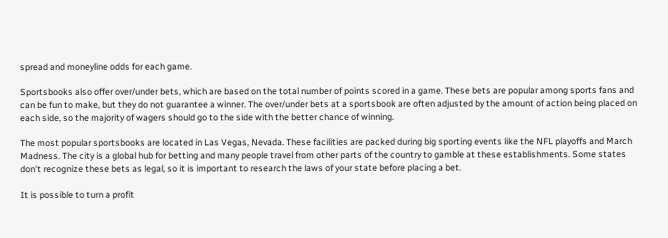spread and moneyline odds for each game.

Sportsbooks also offer over/under bets, which are based on the total number of points scored in a game. These bets are popular among sports fans and can be fun to make, but they do not guarantee a winner. The over/under bets at a sportsbook are often adjusted by the amount of action being placed on each side, so the majority of wagers should go to the side with the better chance of winning.

The most popular sportsbooks are located in Las Vegas, Nevada. These facilities are packed during big sporting events like the NFL playoffs and March Madness. The city is a global hub for betting and many people travel from other parts of the country to gamble at these establishments. Some states don’t recognize these bets as legal, so it is important to research the laws of your state before placing a bet.

It is possible to turn a profit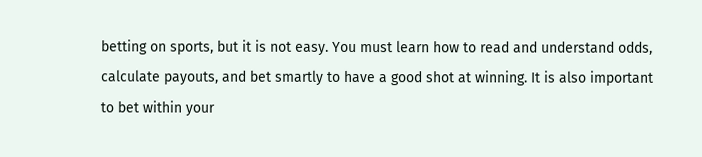betting on sports, but it is not easy. You must learn how to read and understand odds, calculate payouts, and bet smartly to have a good shot at winning. It is also important to bet within your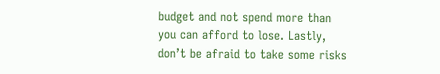budget and not spend more than you can afford to lose. Lastly, don’t be afraid to take some risks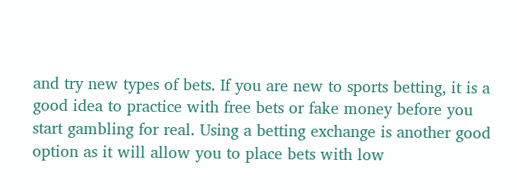and try new types of bets. If you are new to sports betting, it is a good idea to practice with free bets or fake money before you start gambling for real. Using a betting exchange is another good option as it will allow you to place bets with low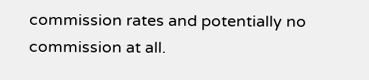commission rates and potentially no commission at all.